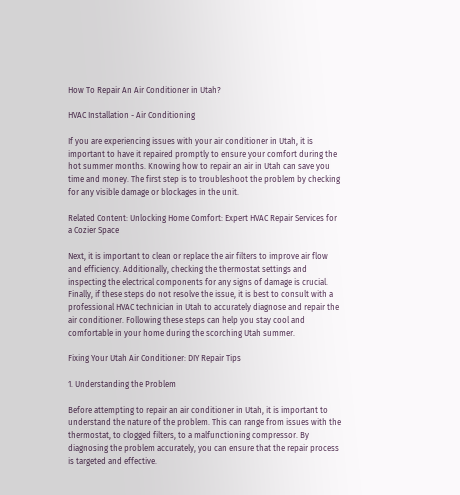How To Repair An Air Conditioner in Utah?

HVAC Installation - Air Conditioning

If you are experiencing issues with your air conditioner in Utah, it is important to have it repaired promptly to ensure your comfort during the hot summer months. Knowing how to repair an air in Utah can save you time and money. The first step is to troubleshoot the problem by checking for any visible damage or blockages in the unit.

Related Content: Unlocking Home Comfort: Expert HVAC Repair Services for a Cozier Space

Next, it is important to clean or replace the air filters to improve air flow and efficiency. Additionally, checking the thermostat settings and inspecting the electrical components for any signs of damage is crucial. Finally, if these steps do not resolve the issue, it is best to consult with a professional HVAC technician in Utah to accurately diagnose and repair the air conditioner. Following these steps can help you stay cool and comfortable in your home during the scorching Utah summer.

Fixing Your Utah Air Conditioner: DIY Repair Tips

1. Understanding the Problem

Before attempting to repair an air conditioner in Utah, it is important to understand the nature of the problem. This can range from issues with the thermostat, to clogged filters, to a malfunctioning compressor. By diagnosing the problem accurately, you can ensure that the repair process is targeted and effective.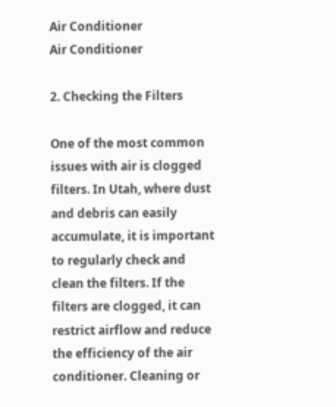Air Conditioner
Air Conditioner

2. Checking the Filters

One of the most common issues with air is clogged filters. In Utah, where dust and debris can easily accumulate, it is important to regularly check and clean the filters. If the filters are clogged, it can restrict airflow and reduce the efficiency of the air conditioner. Cleaning or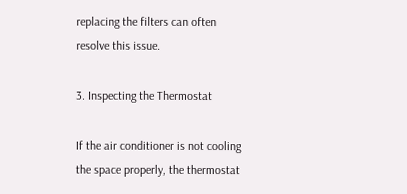replacing the filters can often resolve this issue.

3. Inspecting the Thermostat

If the air conditioner is not cooling the space properly, the thermostat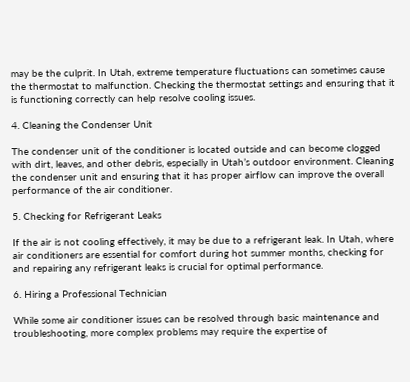may be the culprit. In Utah, extreme temperature fluctuations can sometimes cause the thermostat to malfunction. Checking the thermostat settings and ensuring that it is functioning correctly can help resolve cooling issues.

4. Cleaning the Condenser Unit

The condenser unit of the conditioner is located outside and can become clogged with dirt, leaves, and other debris, especially in Utah’s outdoor environment. Cleaning the condenser unit and ensuring that it has proper airflow can improve the overall performance of the air conditioner.

5. Checking for Refrigerant Leaks

If the air is not cooling effectively, it may be due to a refrigerant leak. In Utah, where air conditioners are essential for comfort during hot summer months, checking for and repairing any refrigerant leaks is crucial for optimal performance.

6. Hiring a Professional Technician

While some air conditioner issues can be resolved through basic maintenance and troubleshooting, more complex problems may require the expertise of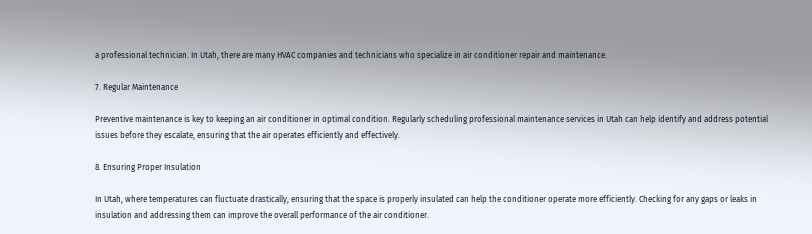a professional technician. In Utah, there are many HVAC companies and technicians who specialize in air conditioner repair and maintenance.

7. Regular Maintenance

Preventive maintenance is key to keeping an air conditioner in optimal condition. Regularly scheduling professional maintenance services in Utah can help identify and address potential issues before they escalate, ensuring that the air operates efficiently and effectively.

8. Ensuring Proper Insulation

In Utah, where temperatures can fluctuate drastically, ensuring that the space is properly insulated can help the conditioner operate more efficiently. Checking for any gaps or leaks in insulation and addressing them can improve the overall performance of the air conditioner.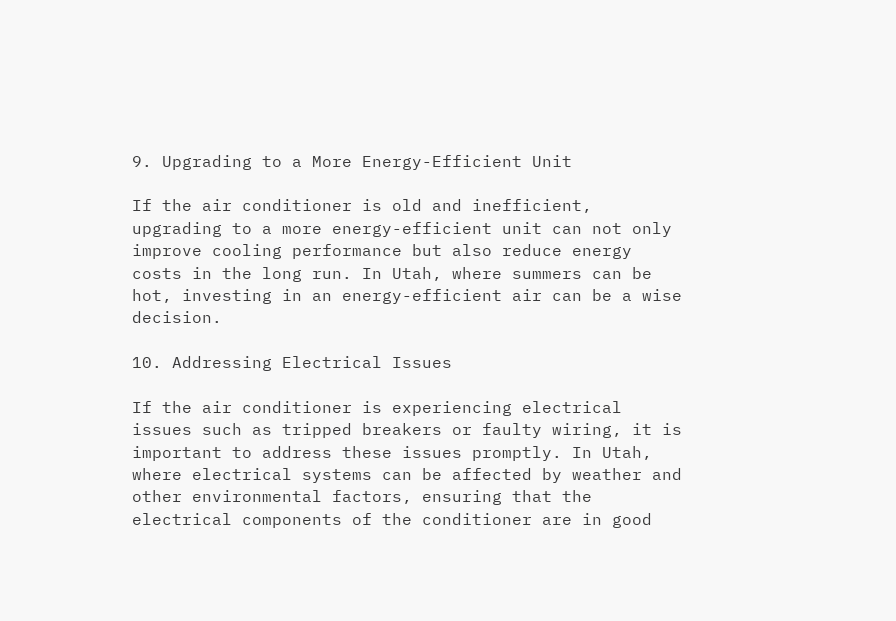9. Upgrading to a More Energy-Efficient Unit

If the air conditioner is old and inefficient, upgrading to a more energy-efficient unit can not only improve cooling performance but also reduce energy costs in the long run. In Utah, where summers can be hot, investing in an energy-efficient air can be a wise decision.

10. Addressing Electrical Issues

If the air conditioner is experiencing electrical issues such as tripped breakers or faulty wiring, it is important to address these issues promptly. In Utah, where electrical systems can be affected by weather and other environmental factors, ensuring that the electrical components of the conditioner are in good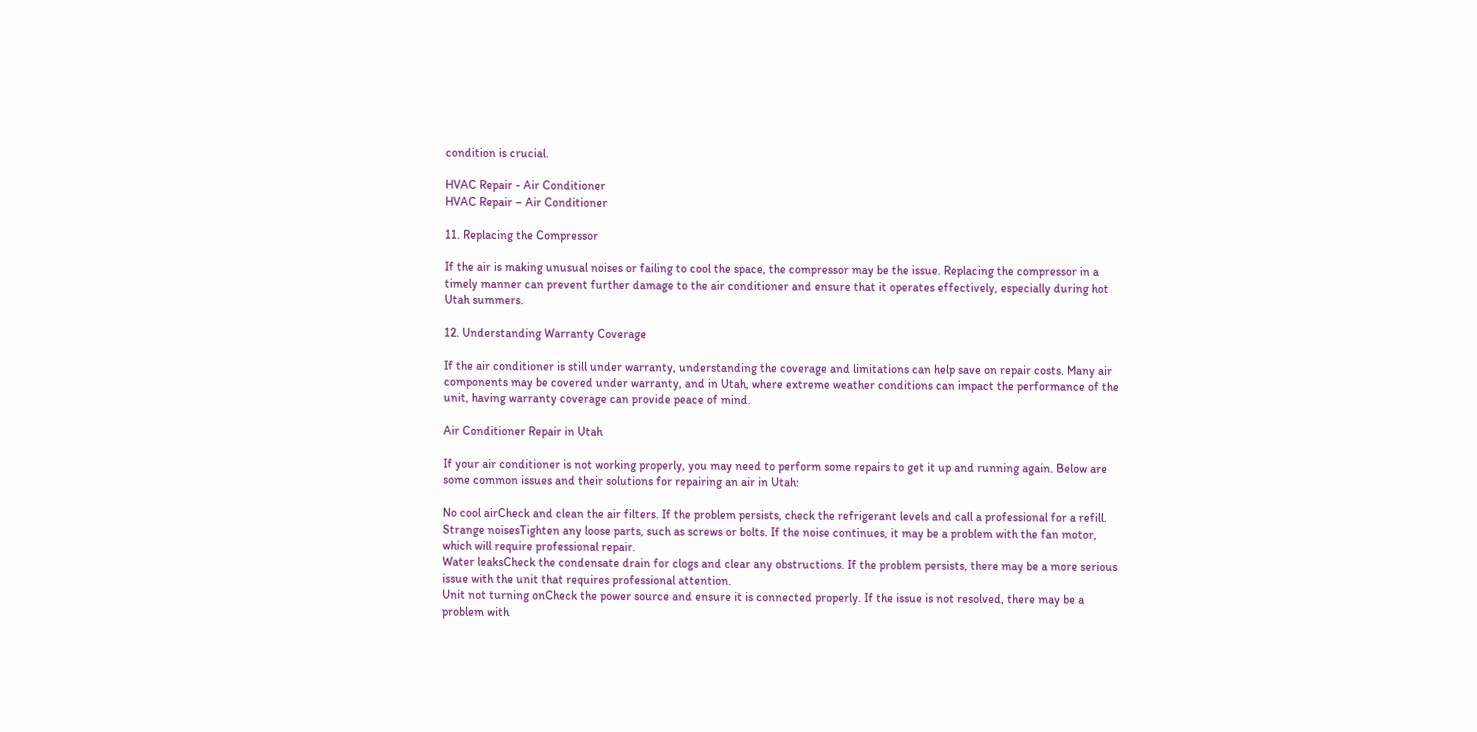condition is crucial.

HVAC Repair - Air Conditioner
HVAC Repair – Air Conditioner

11. Replacing the Compressor

If the air is making unusual noises or failing to cool the space, the compressor may be the issue. Replacing the compressor in a timely manner can prevent further damage to the air conditioner and ensure that it operates effectively, especially during hot Utah summers.

12. Understanding Warranty Coverage

If the air conditioner is still under warranty, understanding the coverage and limitations can help save on repair costs. Many air components may be covered under warranty, and in Utah, where extreme weather conditions can impact the performance of the unit, having warranty coverage can provide peace of mind.

Air Conditioner Repair in Utah

If your air conditioner is not working properly, you may need to perform some repairs to get it up and running again. Below are some common issues and their solutions for repairing an air in Utah:

No cool airCheck and clean the air filters. If the problem persists, check the refrigerant levels and call a professional for a refill.
Strange noisesTighten any loose parts, such as screws or bolts. If the noise continues, it may be a problem with the fan motor, which will require professional repair.
Water leaksCheck the condensate drain for clogs and clear any obstructions. If the problem persists, there may be a more serious issue with the unit that requires professional attention.
Unit not turning onCheck the power source and ensure it is connected properly. If the issue is not resolved, there may be a problem with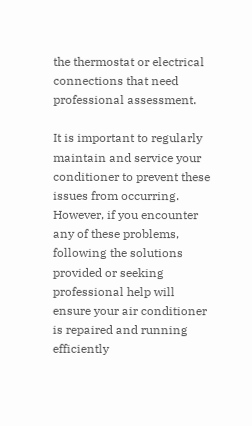the thermostat or electrical connections that need professional assessment.

It is important to regularly maintain and service your conditioner to prevent these issues from occurring. However, if you encounter any of these problems, following the solutions provided or seeking professional help will ensure your air conditioner is repaired and running efficiently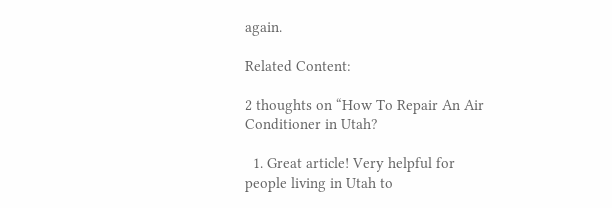again.

Related Content:

2 thoughts on “How To Repair An Air Conditioner in Utah?

  1. Great article! Very helpful for people living in Utah to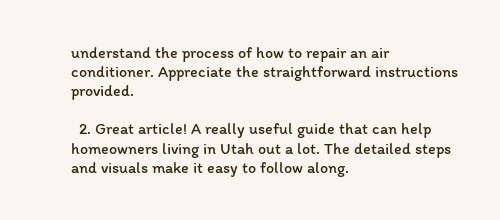understand the process of how to repair an air conditioner. Appreciate the straightforward instructions provided.

  2. Great article! A really useful guide that can help homeowners living in Utah out a lot. The detailed steps and visuals make it easy to follow along.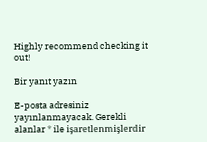Highly recommend checking it out!

Bir yanıt yazın

E-posta adresiniz yayınlanmayacak. Gerekli alanlar * ile işaretlenmişlerdir